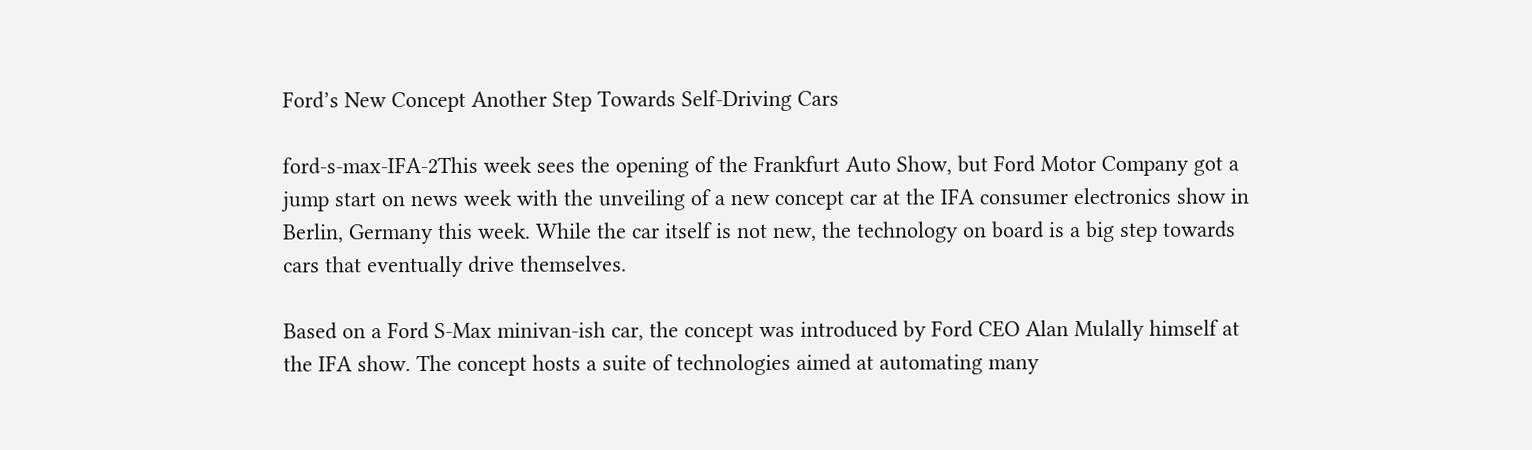Ford’s New Concept Another Step Towards Self-Driving Cars

ford-s-max-IFA-2This week sees the opening of the Frankfurt Auto Show, but Ford Motor Company got a jump start on news week with the unveiling of a new concept car at the IFA consumer electronics show in Berlin, Germany this week. While the car itself is not new, the technology on board is a big step towards cars that eventually drive themselves.

Based on a Ford S-Max minivan-ish car, the concept was introduced by Ford CEO Alan Mulally himself at the IFA show. The concept hosts a suite of technologies aimed at automating many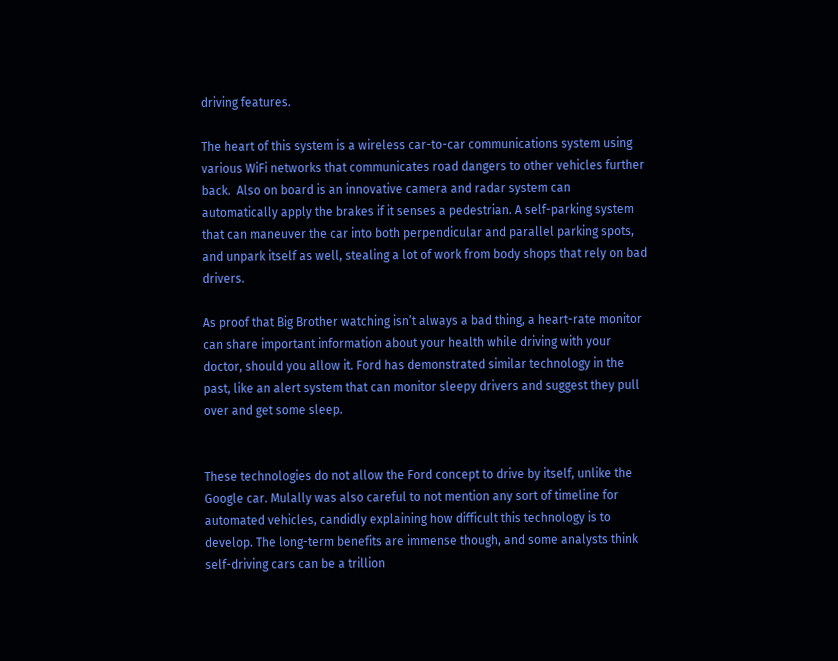driving features.

The heart of this system is a wireless car-to-car communications system using various WiFi networks that communicates road dangers to other vehicles further back.  Also on board is an innovative camera and radar system can automatically apply the brakes if it senses a pedestrian. A self-parking system that can maneuver the car into both perpendicular and parallel parking spots, and unpark itself as well, stealing a lot of work from body shops that rely on bad drivers.

As proof that Big Brother watching isn’t always a bad thing, a heart-rate monitor can share important information about your health while driving with your doctor, should you allow it. Ford has demonstrated similar technology in the past, like an alert system that can monitor sleepy drivers and suggest they pull over and get some sleep.


These technologies do not allow the Ford concept to drive by itself, unlike the Google car. Mulally was also careful to not mention any sort of timeline for automated vehicles, candidly explaining how difficult this technology is to develop. The long-term benefits are immense though, and some analysts think self-driving cars can be a trillion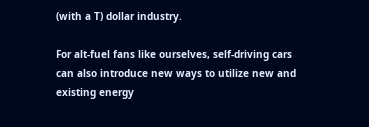(with a T) dollar industry.

For alt-fuel fans like ourselves, self-driving cars can also introduce new ways to utilize new and existing energy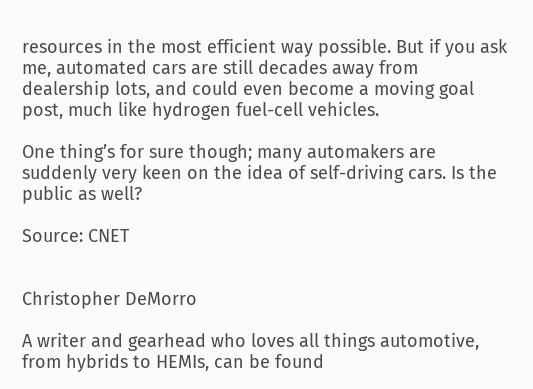resources in the most efficient way possible. But if you ask me, automated cars are still decades away from dealership lots, and could even become a moving goal post, much like hydrogen fuel-cell vehicles.

One thing’s for sure though; many automakers are suddenly very keen on the idea of self-driving cars. Is the public as well?

Source: CNET


Christopher DeMorro

A writer and gearhead who loves all things automotive, from hybrids to HEMIs, can be found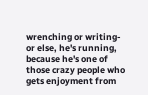wrenching or writing- or else, he's running, because he's one of those crazy people who gets enjoyment from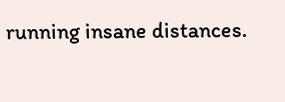running insane distances.